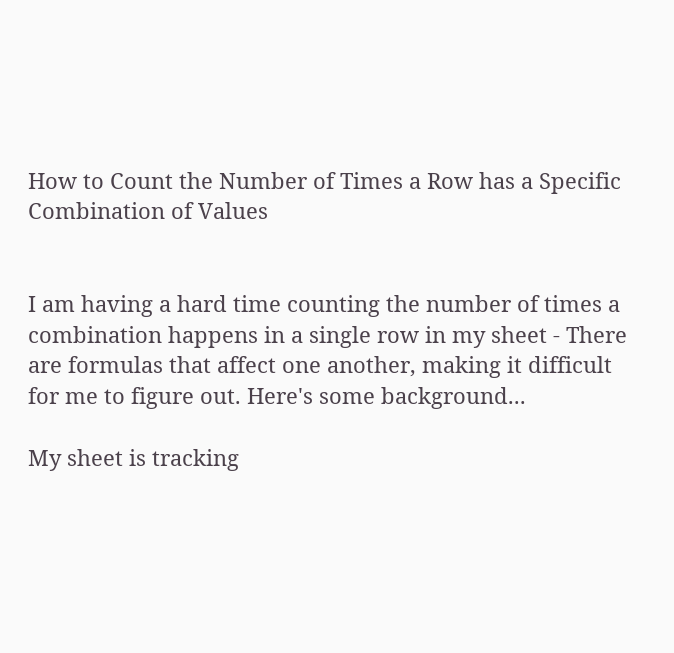How to Count the Number of Times a Row has a Specific Combination of Values


I am having a hard time counting the number of times a combination happens in a single row in my sheet - There are formulas that affect one another, making it difficult for me to figure out. Here's some background...

My sheet is tracking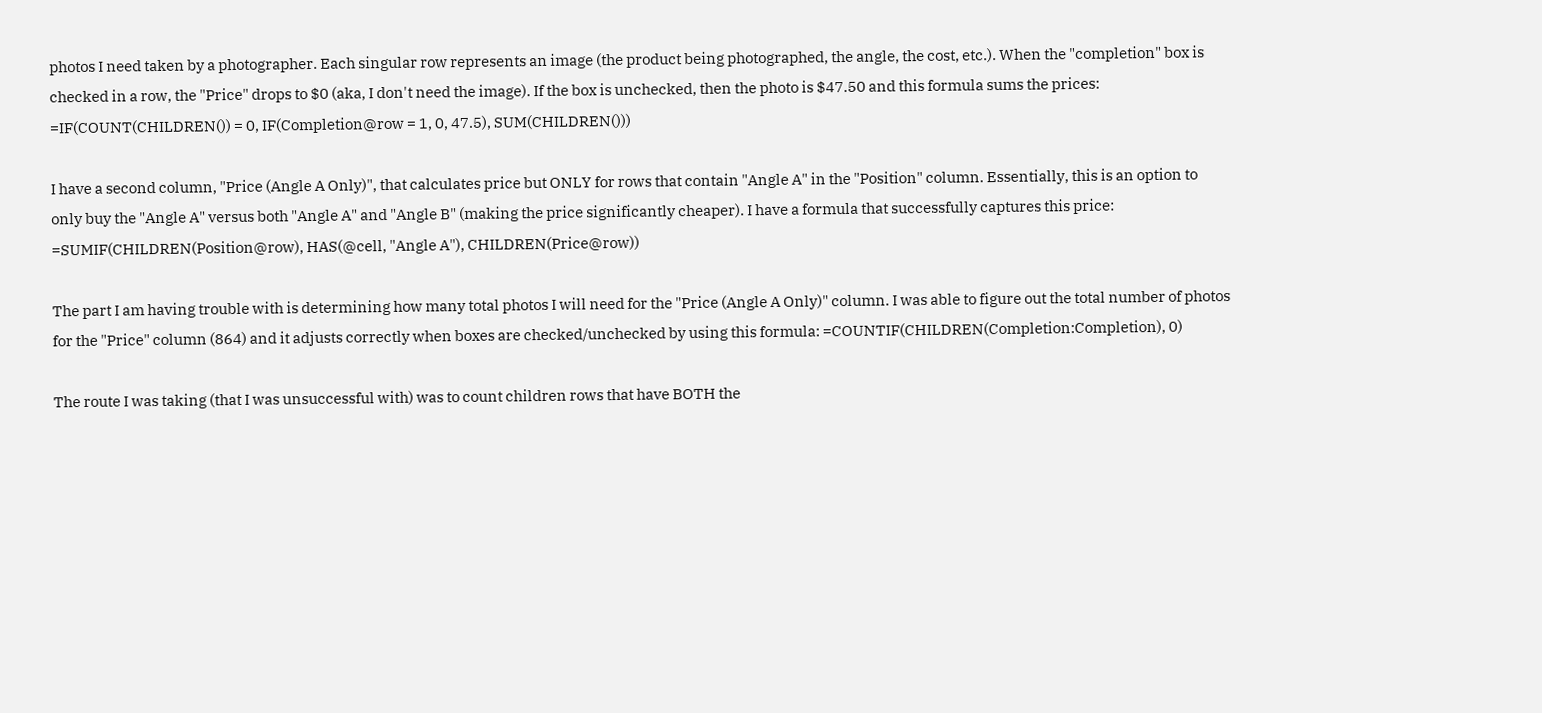photos I need taken by a photographer. Each singular row represents an image (the product being photographed, the angle, the cost, etc.). When the "completion" box is checked in a row, the "Price" drops to $0 (aka, I don't need the image). If the box is unchecked, then the photo is $47.50 and this formula sums the prices: =IF(COUNT(CHILDREN()) = 0, IF(Completion@row = 1, 0, 47.5), SUM(CHILDREN()))

I have a second column, "Price (Angle A Only)", that calculates price but ONLY for rows that contain "Angle A" in the "Position" column. Essentially, this is an option to only buy the "Angle A" versus both "Angle A" and "Angle B" (making the price significantly cheaper). I have a formula that successfully captures this price: =SUMIF(CHILDREN(Position@row), HAS(@cell, "Angle A"), CHILDREN(Price@row))

The part I am having trouble with is determining how many total photos I will need for the "Price (Angle A Only)" column. I was able to figure out the total number of photos for the "Price" column (864) and it adjusts correctly when boxes are checked/unchecked by using this formula: =COUNTIF(CHILDREN(Completion:Completion), 0)

The route I was taking (that I was unsuccessful with) was to count children rows that have BOTH the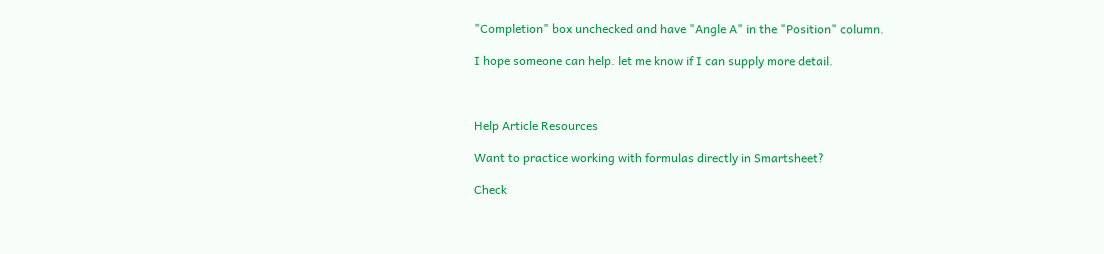"Completion" box unchecked and have "Angle A" in the "Position" column.

I hope someone can help. let me know if I can supply more detail.



Help Article Resources

Want to practice working with formulas directly in Smartsheet?

Check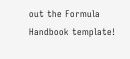out the Formula Handbook template!